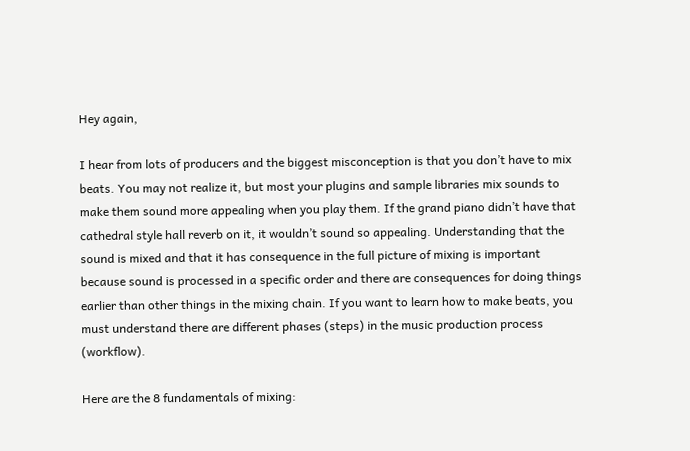Hey again,

I hear from lots of producers and the biggest misconception is that you don’t have to mix beats. You may not realize it, but most your plugins and sample libraries mix sounds to make them sound more appealing when you play them. If the grand piano didn’t have that cathedral style hall reverb on it, it wouldn’t sound so appealing. Understanding that the sound is mixed and that it has consequence in the full picture of mixing is important because sound is processed in a specific order and there are consequences for doing things earlier than other things in the mixing chain. If you want to learn how to make beats, you must understand there are different phases (steps) in the music production process (workflow).

Here are the 8 fundamentals of mixing: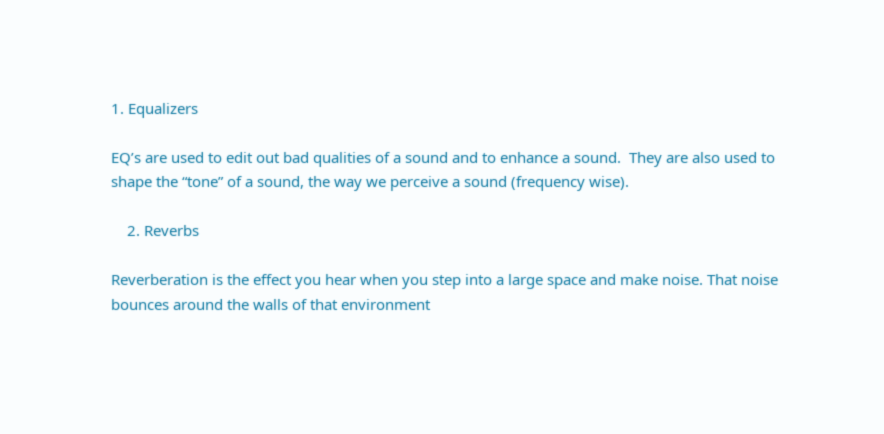1. Equalizers

EQ’s are used to edit out bad qualities of a sound and to enhance a sound.  They are also used to shape the “tone” of a sound, the way we perceive a sound (frequency wise).

    2. Reverbs

Reverberation is the effect you hear when you step into a large space and make noise. That noise bounces around the walls of that environment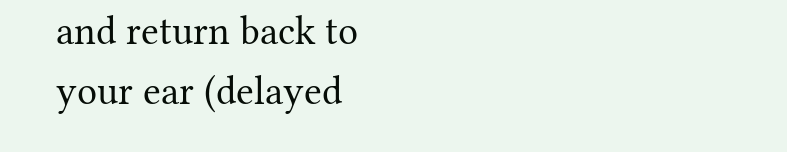and return back to your ear (delayed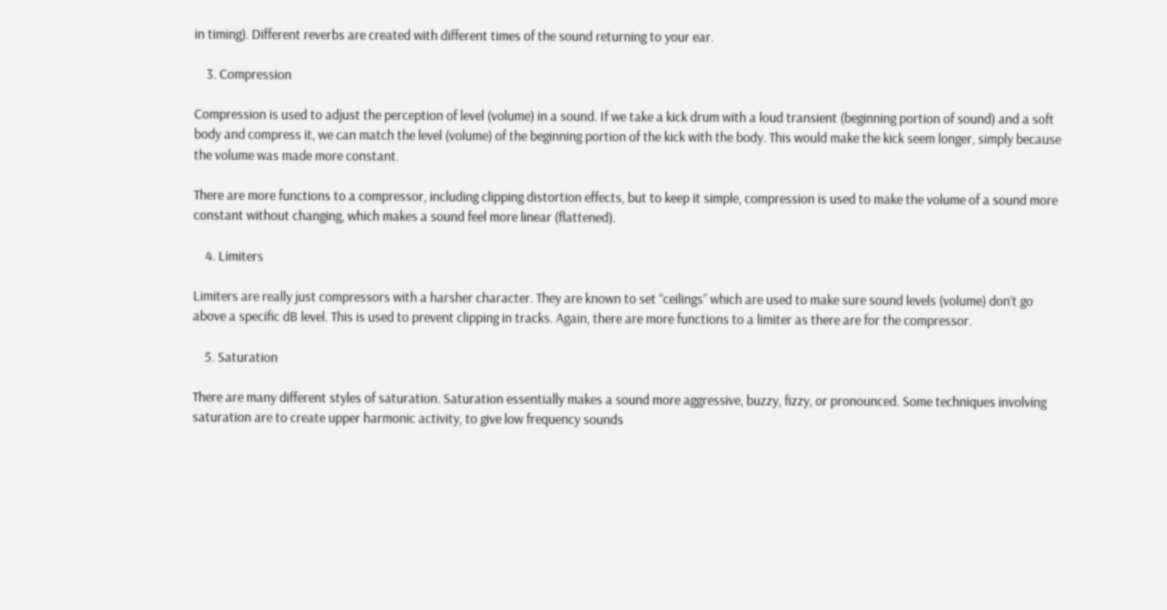in timing). Different reverbs are created with different times of the sound returning to your ear.

    3. Compression

Compression is used to adjust the perception of level (volume) in a sound. If we take a kick drum with a loud transient (beginning portion of sound) and a soft body and compress it, we can match the level (volume) of the beginning portion of the kick with the body. This would make the kick seem longer, simply because the volume was made more constant.

There are more functions to a compressor, including clipping distortion effects, but to keep it simple, compression is used to make the volume of a sound more constant without changing, which makes a sound feel more linear (flattened).

    4. Limiters

Limiters are really just compressors with a harsher character. They are known to set “ceilings” which are used to make sure sound levels (volume) don’t go above a specific dB level. This is used to prevent clipping in tracks. Again, there are more functions to a limiter as there are for the compressor.

    5. Saturation

There are many different styles of saturation. Saturation essentially makes a sound more aggressive, buzzy, fizzy, or pronounced. Some techniques involving saturation are to create upper harmonic activity, to give low frequency sounds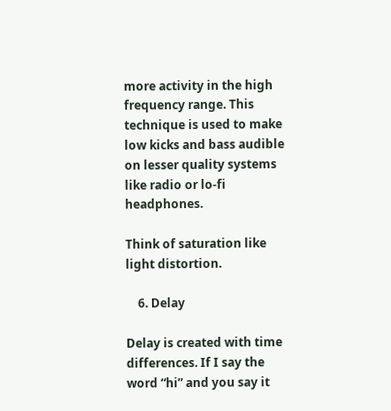more activity in the high frequency range. This technique is used to make low kicks and bass audible on lesser quality systems like radio or lo-fi headphones.

Think of saturation like light distortion.

    6. Delay

Delay is created with time differences. If I say the word “hi” and you say it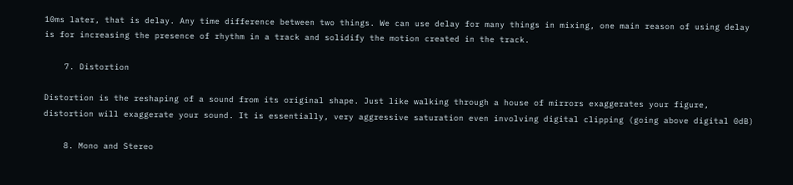10ms later, that is delay. Any time difference between two things. We can use delay for many things in mixing, one main reason of using delay is for increasing the presence of rhythm in a track and solidify the motion created in the track.

    7. Distortion

Distortion is the reshaping of a sound from its original shape. Just like walking through a house of mirrors exaggerates your figure, distortion will exaggerate your sound. It is essentially, very aggressive saturation even involving digital clipping (going above digital 0dB)

    8. Mono and Stereo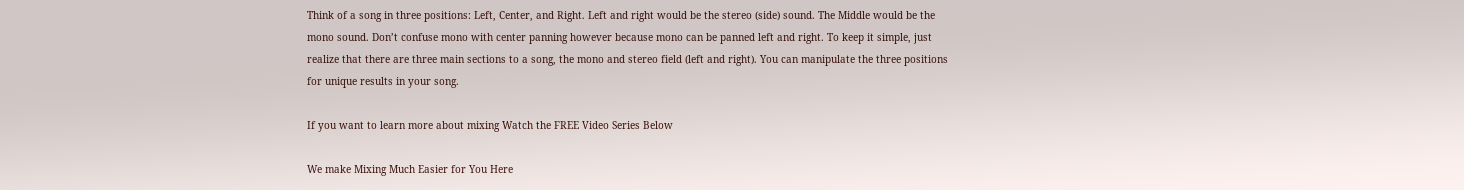Think of a song in three positions: Left, Center, and Right. Left and right would be the stereo (side) sound. The Middle would be the mono sound. Don’t confuse mono with center panning however because mono can be panned left and right. To keep it simple, just realize that there are three main sections to a song, the mono and stereo field (left and right). You can manipulate the three positions for unique results in your song.

If you want to learn more about mixing Watch the FREE Video Series Below

We make Mixing Much Easier for You Here